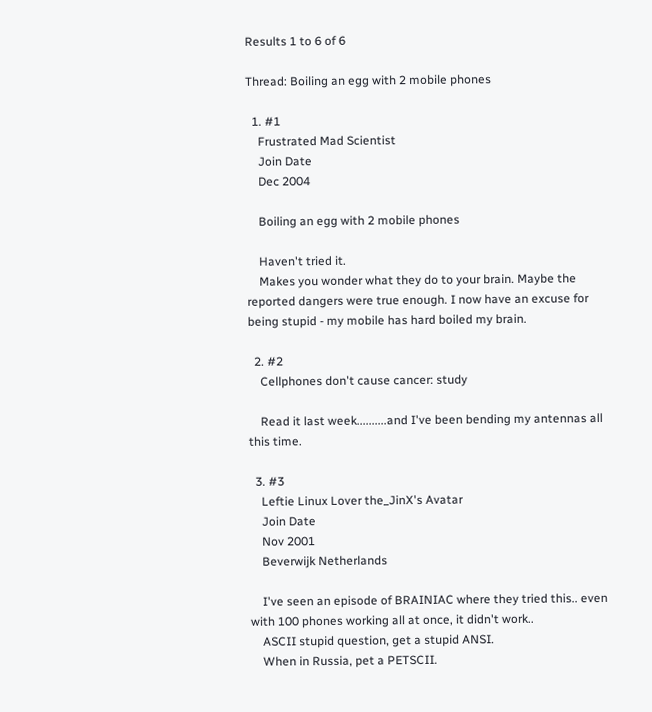Results 1 to 6 of 6

Thread: Boiling an egg with 2 mobile phones

  1. #1
    Frustrated Mad Scientist
    Join Date
    Dec 2004

    Boiling an egg with 2 mobile phones

    Haven't tried it.
    Makes you wonder what they do to your brain. Maybe the reported dangers were true enough. I now have an excuse for being stupid - my mobile has hard boiled my brain.

  2. #2
    Cellphones don't cause cancer: study

    Read it last week..........and I've been bending my antennas all this time.

  3. #3
    Leftie Linux Lover the_JinX's Avatar
    Join Date
    Nov 2001
    Beverwijk Netherlands

    I've seen an episode of BRAINIAC where they tried this.. even with 100 phones working all at once, it didn't work..
    ASCII stupid question, get a stupid ANSI.
    When in Russia, pet a PETSCII.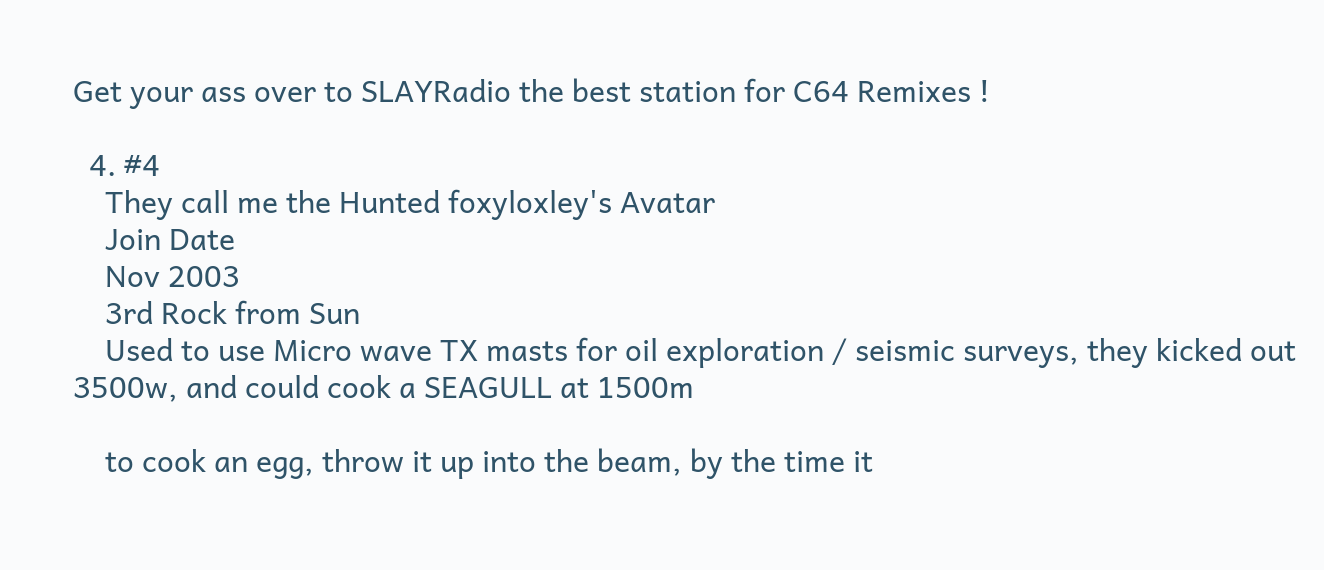Get your ass over to SLAYRadio the best station for C64 Remixes !

  4. #4
    They call me the Hunted foxyloxley's Avatar
    Join Date
    Nov 2003
    3rd Rock from Sun
    Used to use Micro wave TX masts for oil exploration / seismic surveys, they kicked out 3500w, and could cook a SEAGULL at 1500m

    to cook an egg, throw it up into the beam, by the time it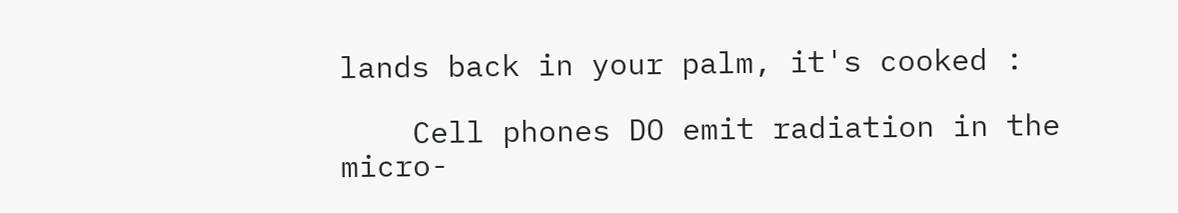lands back in your palm, it's cooked :

    Cell phones DO emit radiation in the micro-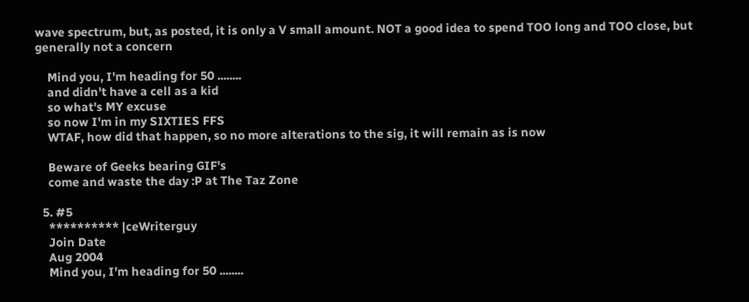wave spectrum, but, as posted, it is only a V small amount. NOT a good idea to spend TOO long and TOO close, but generally not a concern

    Mind you, I'm heading for 50 ........
    and didn't have a cell as a kid
    so what's MY excuse
    so now I'm in my SIXTIES FFS
    WTAF, how did that happen, so no more alterations to the sig, it will remain as is now

    Beware of Geeks bearing GIF's
    come and waste the day :P at The Taz Zone

  5. #5
    ********** |ceWriterguy
    Join Date
    Aug 2004
    Mind you, I'm heading for 50 ........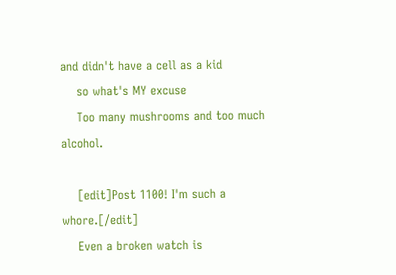and didn't have a cell as a kid
    so what's MY excuse
    Too many mushrooms and too much alcohol.

    [edit]Post 1100! I'm such a whore.[/edit]
    Even a broken watch is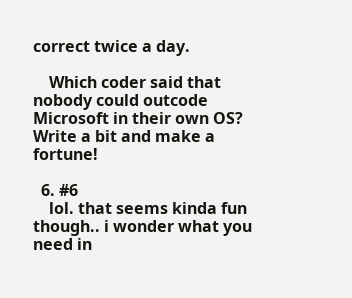correct twice a day.

    Which coder said that nobody could outcode Microsoft in their own OS? Write a bit and make a fortune!

  6. #6
    lol. that seems kinda fun though.. i wonder what you need in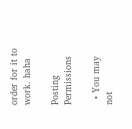order for it to work. haha

Posting Permissions

  • You may not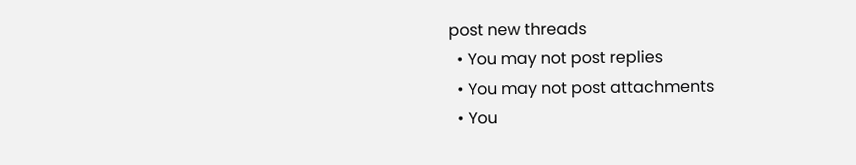post new threads
  • You may not post replies
  • You may not post attachments
  • You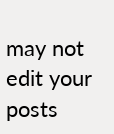may not edit your posts